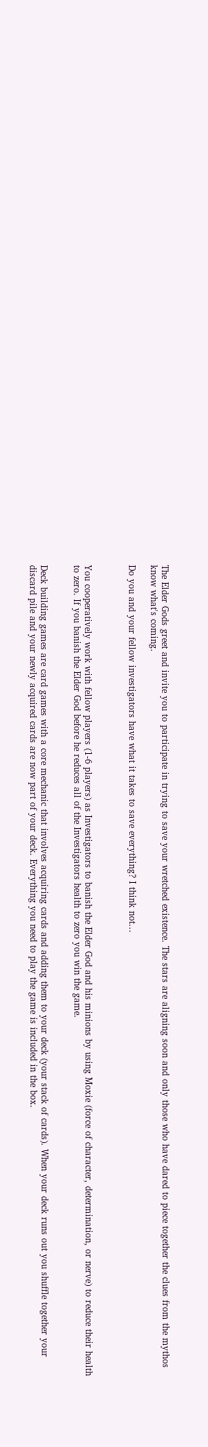The Elder Gods greet and invite you to participate in trying to save your wretched existence. The stars are aligning soon and only those who have dared to piece together the clues from the mythos know what's coming.

Do you and your fellow investigators have what it takes to save everything? I think not...



You cooperatively work with fellow players (1-6 players) as Investigators to banish the Elder God and his minions by using Moxie (force of character, determination, or nerve) to reduce their health to zero. If you banish the Elder God before he reduces all of the Investigators health to zero you win the game.


Deck building games are card games with a core mechanic that involves acquiring cards and adding them to your deck (your stack of cards). When your deck runs out you shuffle together your discard pile and your newly acquired cards are now part of your deck. Everything you need to play the game is included in the box.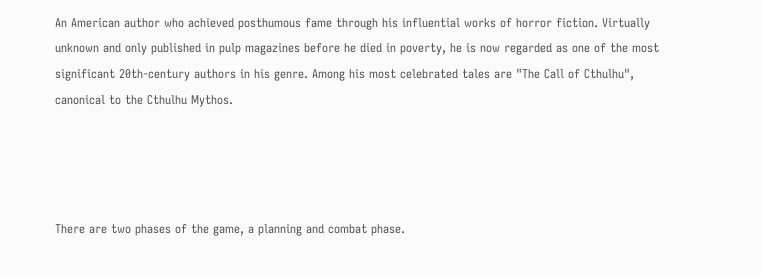An American author who achieved posthumous fame through his influential works of horror fiction. Virtually unknown and only published in pulp magazines before he died in poverty, he is now regarded as one of the most significant 20th-century authors in his genre. Among his most celebrated tales are "The Call of Cthulhu", canonical to the Cthulhu Mythos.




There are two phases of the game, a planning and combat phase.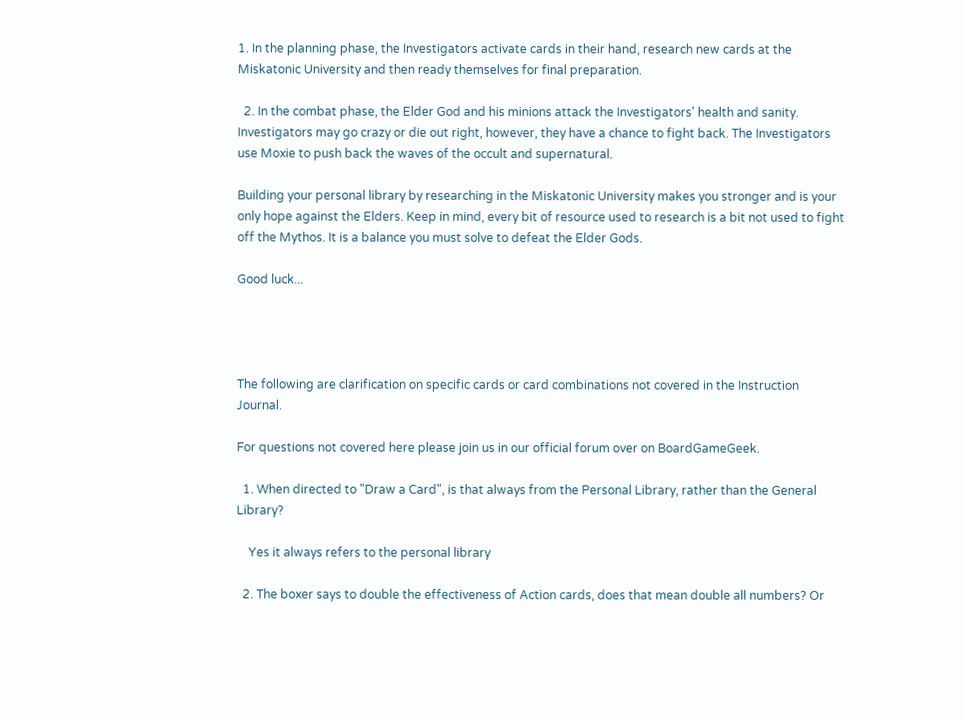1. In the planning phase, the Investigators activate cards in their hand, research new cards at the Miskatonic University and then ready themselves for final preparation.

  2. In the combat phase, the Elder God and his minions attack the Investigators' health and sanity. Investigators may go crazy or die out right, however, they have a chance to fight back. The Investigators use Moxie to push back the waves of the occult and supernatural.

Building your personal library by researching in the Miskatonic University makes you stronger and is your only hope against the Elders. Keep in mind, every bit of resource used to research is a bit not used to fight off the Mythos. It is a balance you must solve to defeat the Elder Gods.

Good luck...




The following are clarification on specific cards or card combinations not covered in the Instruction Journal.

For questions not covered here please join us in our official forum over on BoardGameGeek.

  1. When directed to "Draw a Card", is that always from the Personal Library, rather than the General Library?

    Yes it always refers to the personal library

  2. The boxer says to double the effectiveness of Action cards, does that mean double all numbers? Or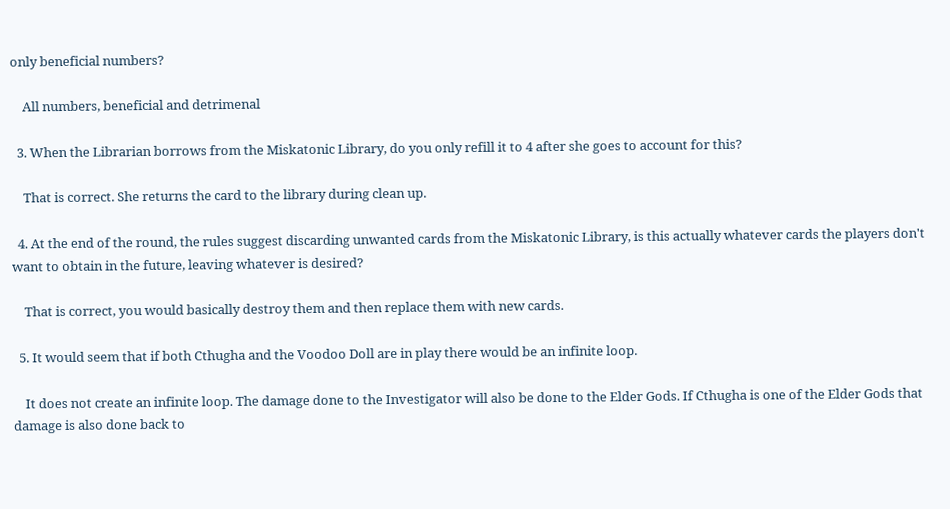only beneficial numbers?

    All numbers, beneficial and detrimenal

  3. When the Librarian borrows from the Miskatonic Library, do you only refill it to 4 after she goes to account for this?

    That is correct. She returns the card to the library during clean up.

  4. At the end of the round, the rules suggest discarding unwanted cards from the Miskatonic Library, is this actually whatever cards the players don't want to obtain in the future, leaving whatever is desired?

    That is correct, you would basically destroy them and then replace them with new cards.

  5. It would seem that if both Cthugha and the Voodoo Doll are in play there would be an infinite loop.

    It does not create an infinite loop. The damage done to the Investigator will also be done to the Elder Gods. If Cthugha is one of the Elder Gods that damage is also done back to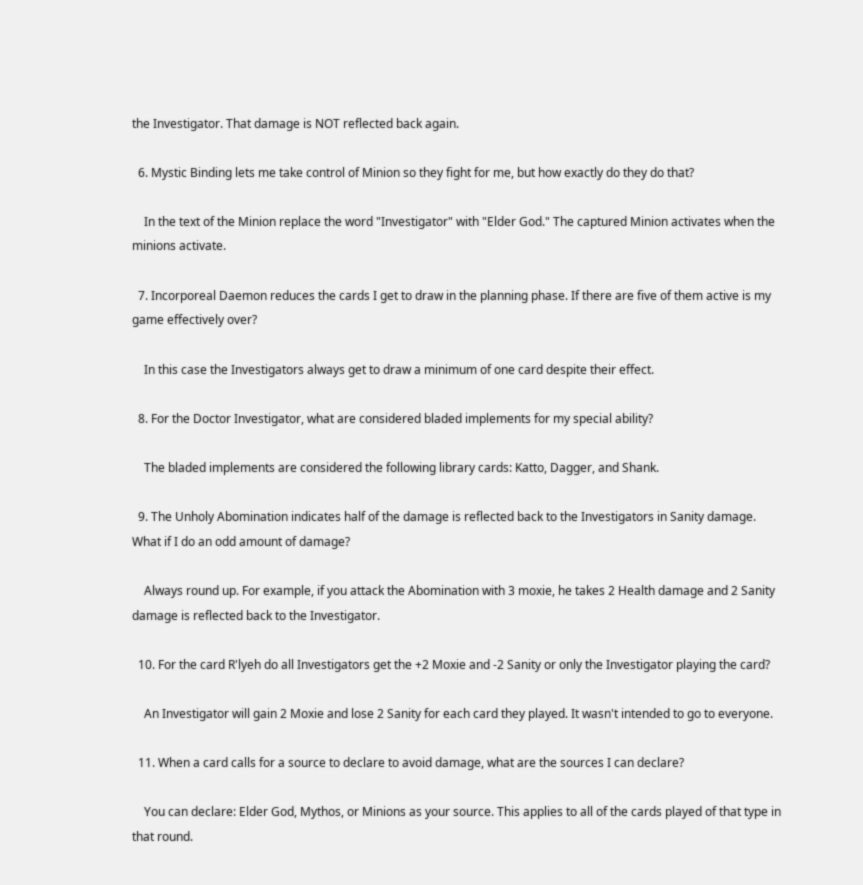the Investigator. That damage is NOT reflected back again.

  6. Mystic Binding lets me take control of Minion so they fight for me, but how exactly do they do that?

    In the text of the Minion replace the word "Investigator" with "Elder God." The captured Minion activates when the minions activate.

  7. Incorporeal Daemon reduces the cards I get to draw in the planning phase. If there are five of them active is my game effectively over?

    In this case the Investigators always get to draw a minimum of one card despite their effect.

  8. For the Doctor Investigator, what are considered bladed implements for my special ability?

    The bladed implements are considered the following library cards: Katto, Dagger, and Shank.

  9. The Unholy Abomination indicates half of the damage is reflected back to the Investigators in Sanity damage. What if I do an odd amount of damage?

    Always round up. For example, if you attack the Abomination with 3 moxie, he takes 2 Health damage and 2 Sanity damage is reflected back to the Investigator.

  10. For the card R'lyeh do all Investigators get the +2 Moxie and -2 Sanity or only the Investigator playing the card?

    An Investigator will gain 2 Moxie and lose 2 Sanity for each card they played. It wasn't intended to go to everyone.

  11. When a card calls for a source to declare to avoid damage, what are the sources I can declare?

    You can declare: Elder God, Mythos, or Minions as your source. This applies to all of the cards played of that type in that round.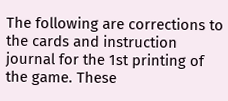The following are corrections to the cards and instruction journal for the 1st printing of the game. These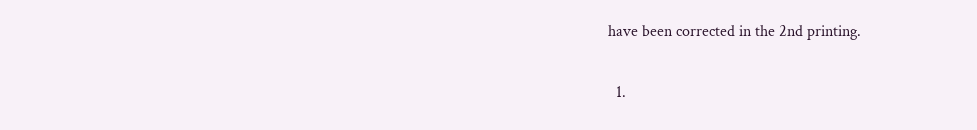have been corrected in the 2nd printing.

  1.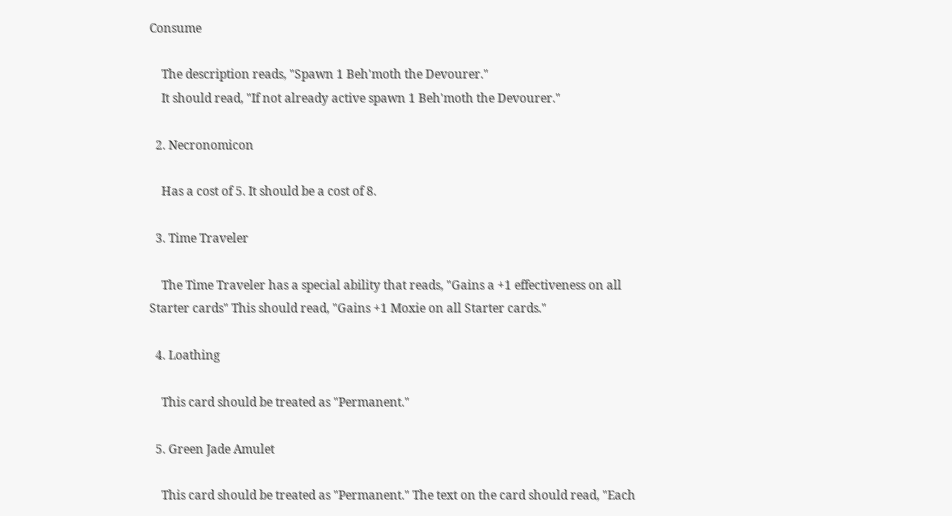Consume

    The description reads, "Spawn 1 Beh'moth the Devourer."
    It should read, "If not already active spawn 1 Beh'moth the Devourer."

  2. Necronomicon

    Has a cost of 5. It should be a cost of 8.

  3. Time Traveler

    The Time Traveler has a special ability that reads, "Gains a +1 effectiveness on all Starter cards" This should read, "Gains +1 Moxie on all Starter cards."

  4. Loathing

    This card should be treated as "Permanent."

  5. Green Jade Amulet

    This card should be treated as "Permanent." The text on the card should read, "Each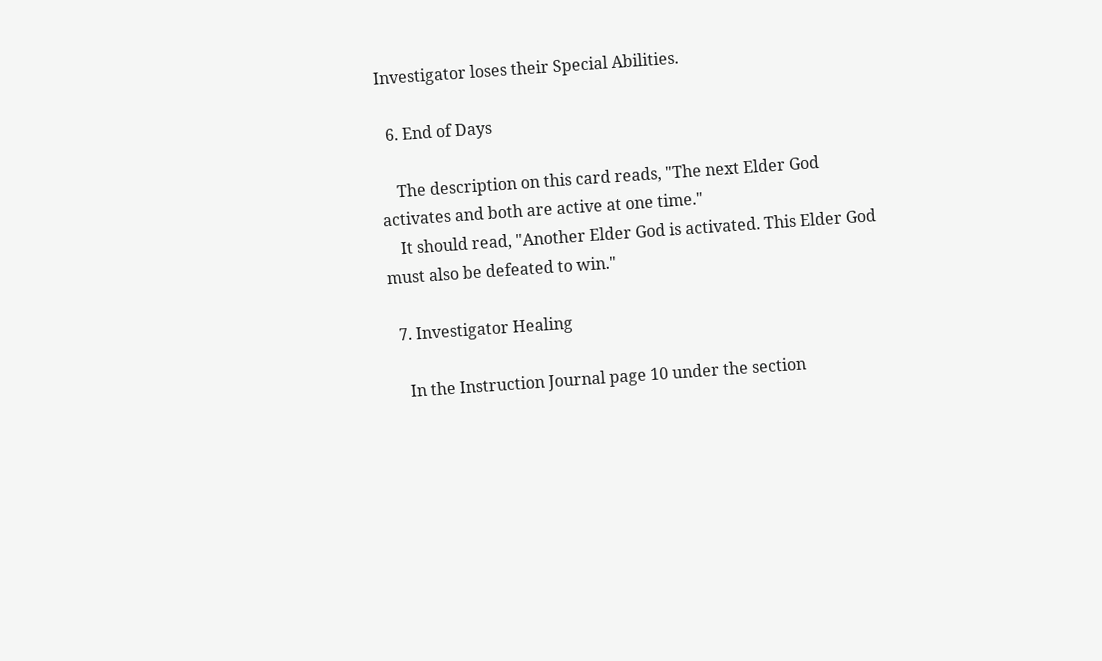Investigator loses their Special Abilities.

  6. End of Days

    The description on this card reads, "The next Elder God activates and both are active at one time."
    It should read, "Another Elder God is activated. This Elder God must also be defeated to win."

  7. Investigator Healing

    In the Instruction Journal page 10 under the section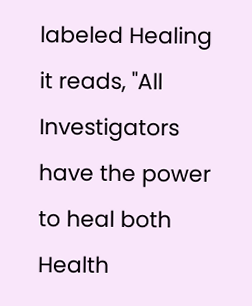labeled Healing it reads, "All Investigators have the power to heal both Health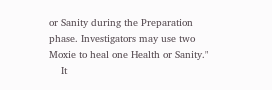or Sanity during the Preparation phase. Investigators may use two Moxie to heal one Health or Sanity."
    It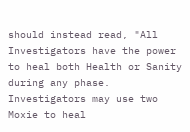should instead read, "All Investigators have the power to heal both Health or Sanity during any phase. Investigators may use two Moxie to heal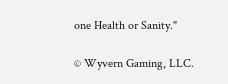one Health or Sanity."

© Wyvern Gaming, LLC.